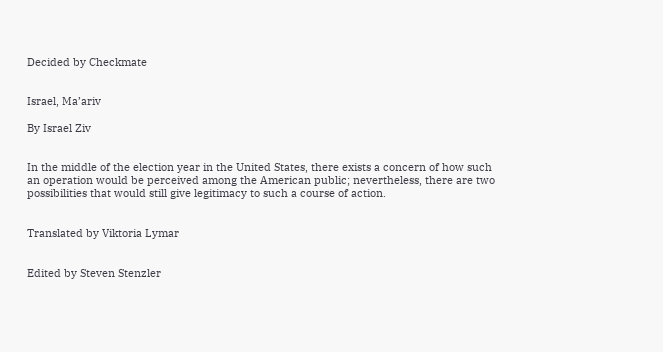Decided by Checkmate


Israel, Ma’ariv

By Israel Ziv


In the middle of the election year in the United States, there exists a concern of how such an operation would be perceived among the American public; nevertheless, there are two possibilities that would still give legitimacy to such a course of action.


Translated by Viktoria Lymar


Edited by Steven Stenzler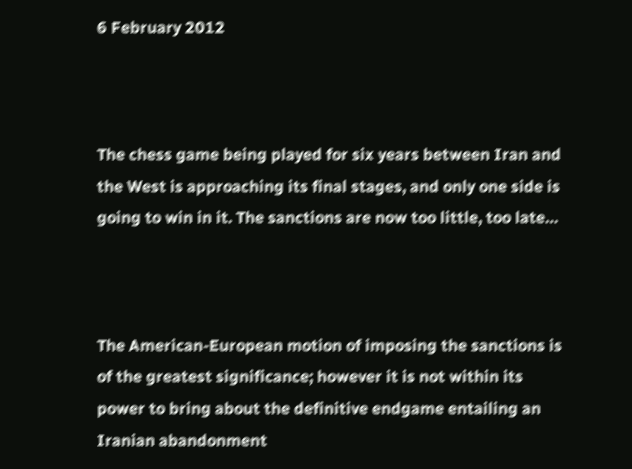6 February 2012



The chess game being played for six years between Iran and the West is approaching its final stages, and only one side is going to win in it. The sanctions are now too little, too late…



The American-European motion of imposing the sanctions is of the greatest significance; however it is not within its power to bring about the definitive endgame entailing an Iranian abandonment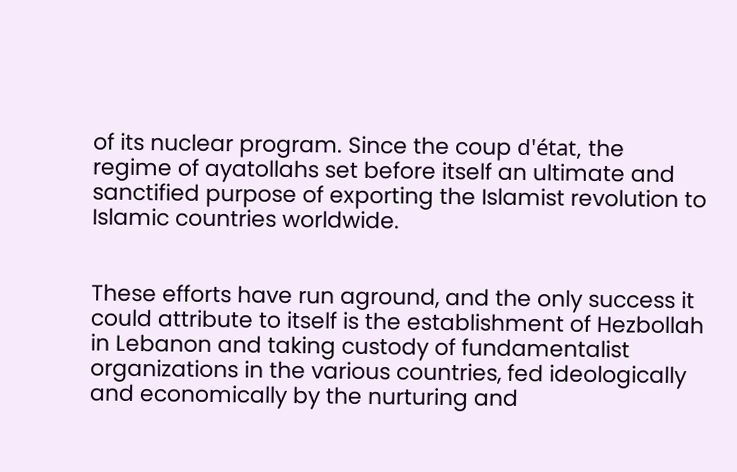of its nuclear program. Since the coup d'état, the regime of ayatollahs set before itself an ultimate and sanctified purpose of exporting the Islamist revolution to Islamic countries worldwide.


These efforts have run aground, and the only success it could attribute to itself is the establishment of Hezbollah in Lebanon and taking custody of fundamentalist organizations in the various countries, fed ideologically and economically by the nurturing and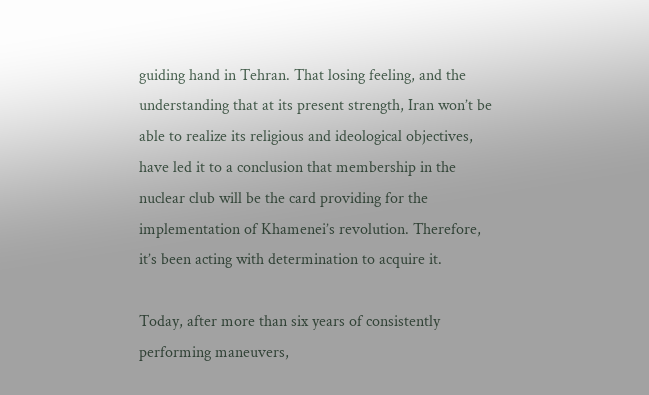guiding hand in Tehran. That losing feeling, and the understanding that at its present strength, Iran won’t be able to realize its religious and ideological objectives, have led it to a conclusion that membership in the nuclear club will be the card providing for the implementation of Khamenei’s revolution. Therefore, it’s been acting with determination to acquire it.

Today, after more than six years of consistently performing maneuvers,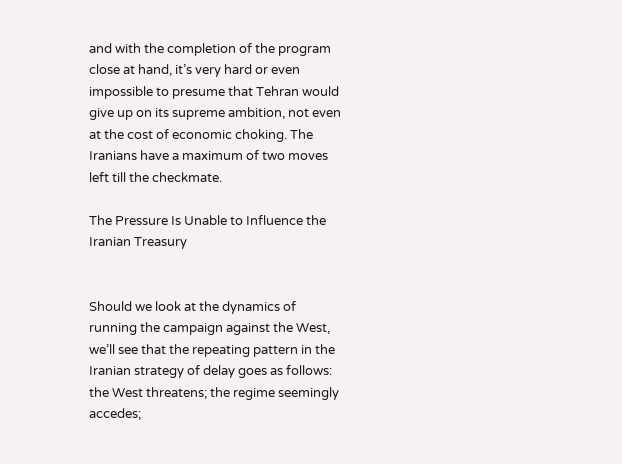and with the completion of the program close at hand, it’s very hard or even impossible to presume that Tehran would give up on its supreme ambition, not even at the cost of economic choking. The Iranians have a maximum of two moves left till the checkmate.

The Pressure Is Unable to Influence the Iranian Treasury


Should we look at the dynamics of running the campaign against the West, we’ll see that the repeating pattern in the Iranian strategy of delay goes as follows: the West threatens; the regime seemingly accedes;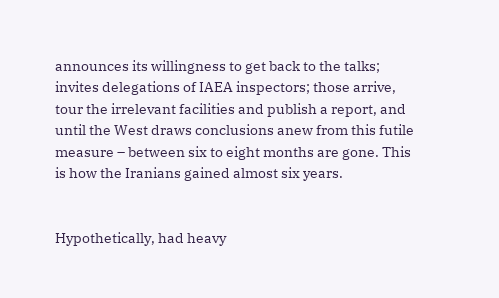announces its willingness to get back to the talks; invites delegations of IAEA inspectors; those arrive, tour the irrelevant facilities and publish a report, and until the West draws conclusions anew from this futile measure – between six to eight months are gone. This is how the Iranians gained almost six years.


Hypothetically, had heavy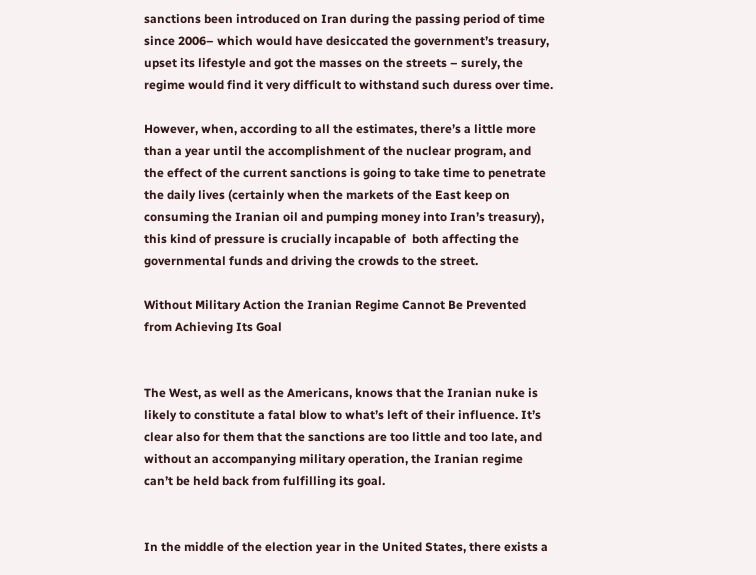sanctions been introduced on Iran during the passing period of time since 2006– which would have desiccated the government’s treasury, upset its lifestyle and got the masses on the streets – surely, the regime would find it very difficult to withstand such duress over time.

However, when, according to all the estimates, there’s a little more than a year until the accomplishment of the nuclear program, and the effect of the current sanctions is going to take time to penetrate the daily lives (certainly when the markets of the East keep on consuming the Iranian oil and pumping money into Iran’s treasury), this kind of pressure is crucially incapable of  both affecting the governmental funds and driving the crowds to the street.

Without Military Action the Iranian Regime Cannot Be Prevented from Achieving Its Goal


The West, as well as the Americans, knows that the Iranian nuke is likely to constitute a fatal blow to what’s left of their influence. It’s clear also for them that the sanctions are too little and too late, and without an accompanying military operation, the Iranian regime can’t be held back from fulfilling its goal.


In the middle of the election year in the United States, there exists a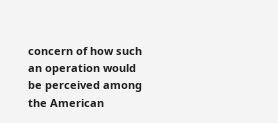concern of how such an operation would be perceived among the American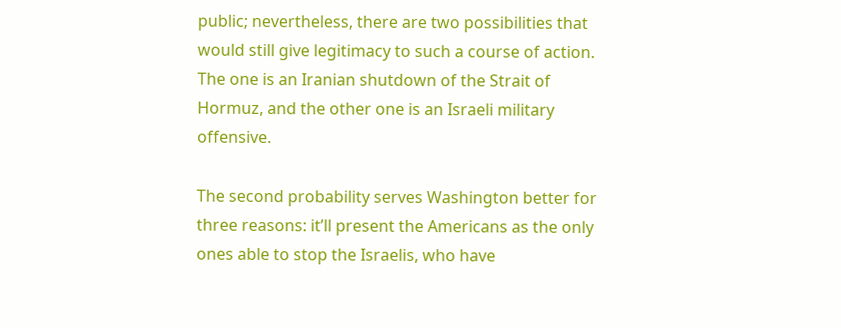public; nevertheless, there are two possibilities that would still give legitimacy to such a course of action. The one is an Iranian shutdown of the Strait of Hormuz, and the other one is an Israeli military offensive.

The second probability serves Washington better for three reasons: it’ll present the Americans as the only ones able to stop the Israelis, who have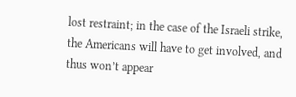lost restraint; in the case of the Israeli strike, the Americans will have to get involved, and thus won’t appear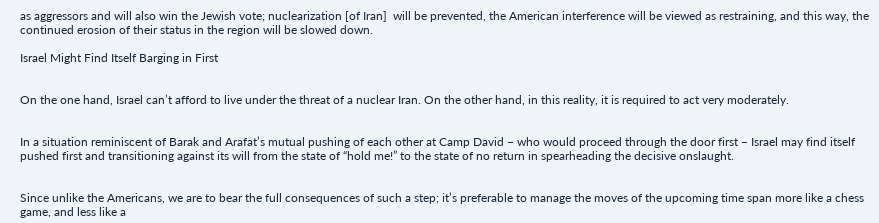as aggressors and will also win the Jewish vote; nuclearization [of Iran]  will be prevented, the American interference will be viewed as restraining, and this way, the continued erosion of their status in the region will be slowed down.

Israel Might Find Itself Barging in First


On the one hand, Israel can’t afford to live under the threat of a nuclear Iran. On the other hand, in this reality, it is required to act very moderately.


In a situation reminiscent of Barak and Arafat’s mutual pushing of each other at Camp David – who would proceed through the door first – Israel may find itself pushed first and transitioning against its will from the state of “hold me!” to the state of no return in spearheading the decisive onslaught.


Since unlike the Americans, we are to bear the full consequences of such a step; it’s preferable to manage the moves of the upcoming time span more like a chess game, and less like a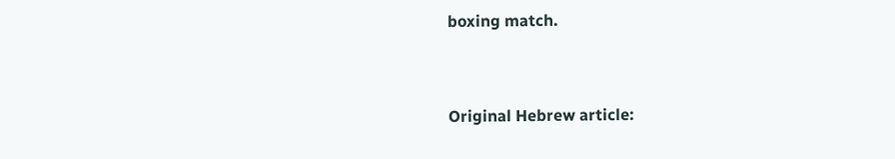boxing match.


Original Hebrew article: